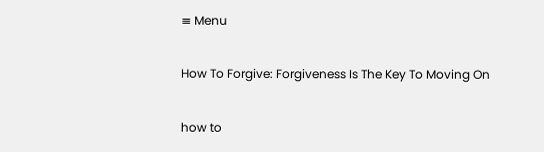≡ Menu

How To Forgive: Forgiveness Is The Key To Moving On

how to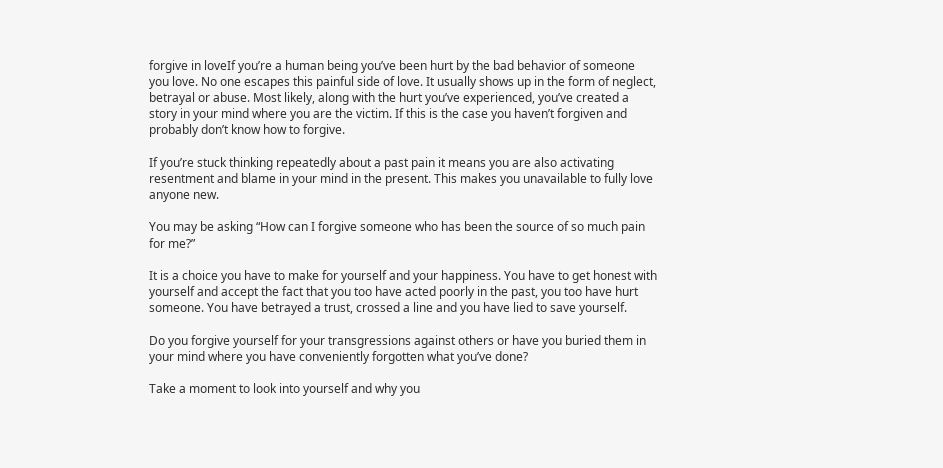forgive in loveIf you’re a human being you’ve been hurt by the bad behavior of someone you love. No one escapes this painful side of love. It usually shows up in the form of neglect, betrayal or abuse. Most likely, along with the hurt you’ve experienced, you’ve created a story in your mind where you are the victim. If this is the case you haven’t forgiven and probably don’t know how to forgive.

If you’re stuck thinking repeatedly about a past pain it means you are also activating resentment and blame in your mind in the present. This makes you unavailable to fully love anyone new.

You may be asking “How can I forgive someone who has been the source of so much pain for me?”

It is a choice you have to make for yourself and your happiness. You have to get honest with yourself and accept the fact that you too have acted poorly in the past, you too have hurt someone. You have betrayed a trust, crossed a line and you have lied to save yourself.

Do you forgive yourself for your transgressions against others or have you buried them in your mind where you have conveniently forgotten what you’ve done?

Take a moment to look into yourself and why you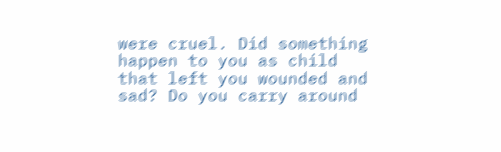were cruel. Did something happen to you as child that left you wounded and sad? Do you carry around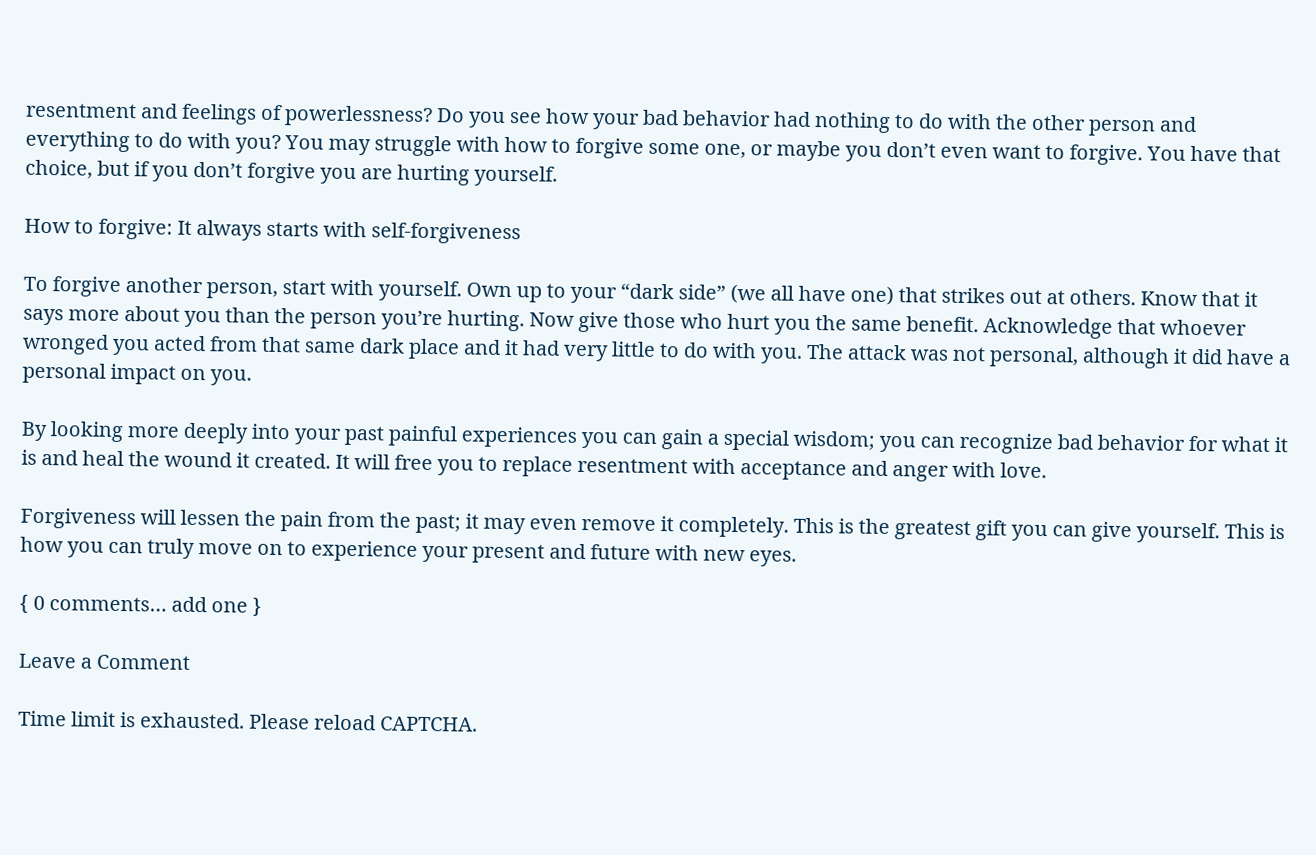resentment and feelings of powerlessness? Do you see how your bad behavior had nothing to do with the other person and everything to do with you? You may struggle with how to forgive some one, or maybe you don’t even want to forgive. You have that choice, but if you don’t forgive you are hurting yourself.

How to forgive: It always starts with self-forgiveness

To forgive another person, start with yourself. Own up to your “dark side” (we all have one) that strikes out at others. Know that it says more about you than the person you’re hurting. Now give those who hurt you the same benefit. Acknowledge that whoever wronged you acted from that same dark place and it had very little to do with you. The attack was not personal, although it did have a personal impact on you.

By looking more deeply into your past painful experiences you can gain a special wisdom; you can recognize bad behavior for what it is and heal the wound it created. It will free you to replace resentment with acceptance and anger with love.

Forgiveness will lessen the pain from the past; it may even remove it completely. This is the greatest gift you can give yourself. This is how you can truly move on to experience your present and future with new eyes.

{ 0 comments… add one }

Leave a Comment

Time limit is exhausted. Please reload CAPTCHA.